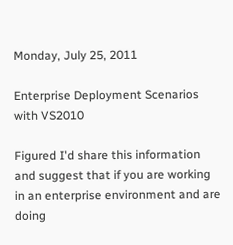Monday, July 25, 2011

Enterprise Deployment Scenarios with VS2010

Figured I'd share this information and suggest that if you are working in an enterprise environment and are doing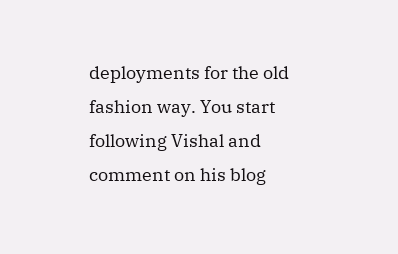deployments for the old fashion way. You start following Vishal and comment on his blog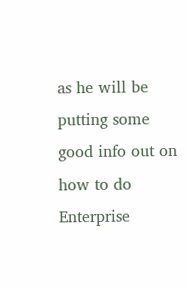as he will be putting some good info out on how to do Enterprise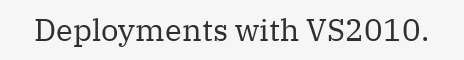Deployments with VS2010.